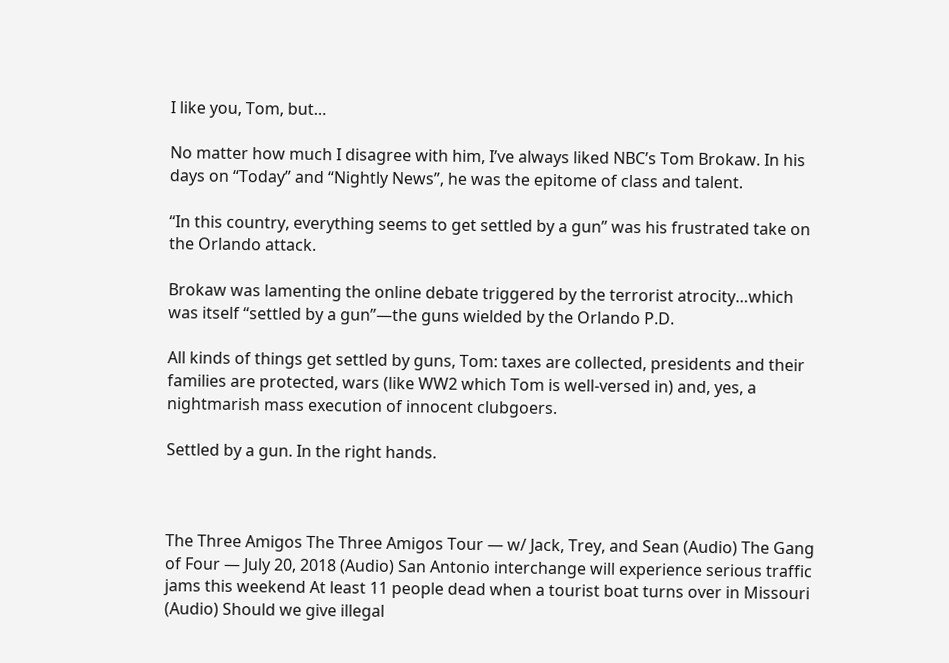I like you, Tom, but…

No matter how much I disagree with him, I’ve always liked NBC’s Tom Brokaw. In his days on “Today” and “Nightly News”, he was the epitome of class and talent.

“In this country, everything seems to get settled by a gun” was his frustrated take on the Orlando attack.

Brokaw was lamenting the online debate triggered by the terrorist atrocity…which was itself “settled by a gun”—the guns wielded by the Orlando P.D.

All kinds of things get settled by guns, Tom: taxes are collected, presidents and their families are protected, wars (like WW2 which Tom is well-versed in) and, yes, a nightmarish mass execution of innocent clubgoers.

Settled by a gun. In the right hands.



The Three Amigos The Three Amigos Tour — w/ Jack, Trey, and Sean (Audio) The Gang of Four — July 20, 2018 (Audio) San Antonio interchange will experience serious traffic jams this weekend At least 11 people dead when a tourist boat turns over in Missouri (Audio) Should we give illegal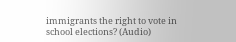immigrants the right to vote in school elections? (Audio)